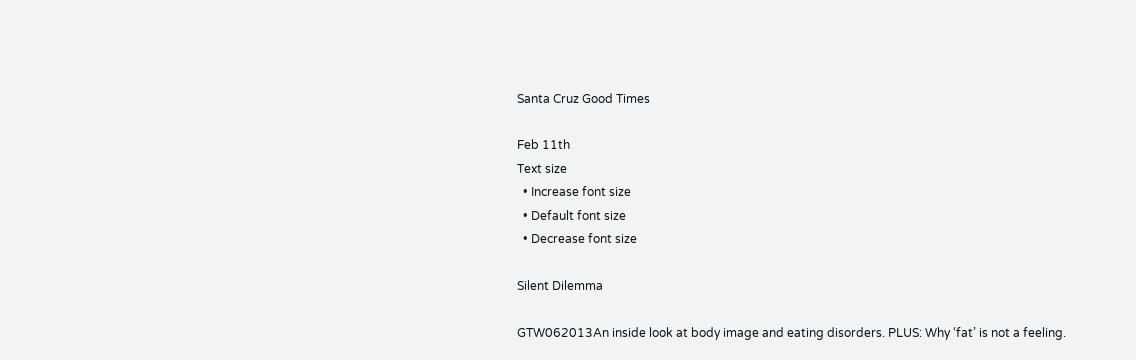Santa Cruz Good Times

Feb 11th
Text size
  • Increase font size
  • Default font size
  • Decrease font size

Silent Dilemma

GTW062013An inside look at body image and eating disorders. PLUS: Why ‘fat’ is not a feeling.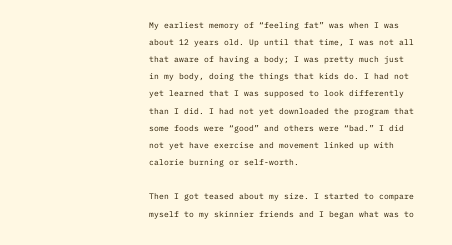My earliest memory of “feeling fat” was when I was about 12 years old. Up until that time, I was not all that aware of having a body; I was pretty much just in my body, doing the things that kids do. I had not yet learned that I was supposed to look differently than I did. I had not yet downloaded the program that some foods were “good” and others were “bad.” I did not yet have exercise and movement linked up with calorie burning or self-worth.

Then I got teased about my size. I started to compare myself to my skinnier friends and I began what was to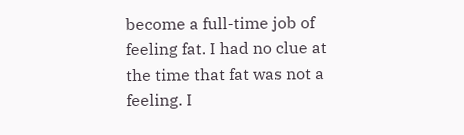become a full-time job of feeling fat. I had no clue at the time that fat was not a feeling. I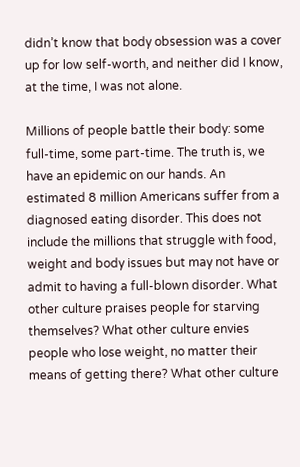didn’t know that body obsession was a cover up for low self-worth, and neither did I know, at the time, I was not alone.

Millions of people battle their body: some full-time, some part-time. The truth is, we have an epidemic on our hands. An estimated 8 million Americans suffer from a diagnosed eating disorder. This does not include the millions that struggle with food, weight and body issues but may not have or admit to having a full-blown disorder. What other culture praises people for starving themselves? What other culture envies people who lose weight, no matter their means of getting there? What other culture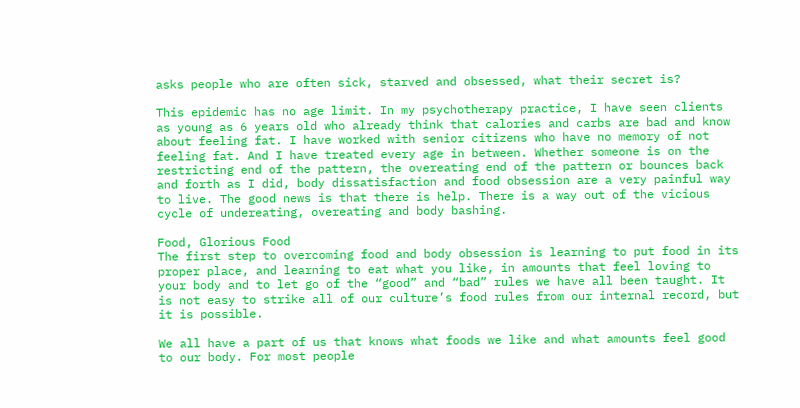asks people who are often sick, starved and obsessed, what their secret is?

This epidemic has no age limit. In my psychotherapy practice, I have seen clients as young as 6 years old who already think that calories and carbs are bad and know about feeling fat. I have worked with senior citizens who have no memory of not feeling fat. And I have treated every age in between. Whether someone is on the restricting end of the pattern, the overeating end of the pattern or bounces back and forth as I did, body dissatisfaction and food obsession are a very painful way to live. The good news is that there is help. There is a way out of the vicious cycle of undereating, overeating and body bashing.

Food, Glorious Food
The first step to overcoming food and body obsession is learning to put food in its proper place, and learning to eat what you like, in amounts that feel loving to your body and to let go of the “good” and “bad” rules we have all been taught. It is not easy to strike all of our culture’s food rules from our internal record, but it is possible.

We all have a part of us that knows what foods we like and what amounts feel good to our body. For most people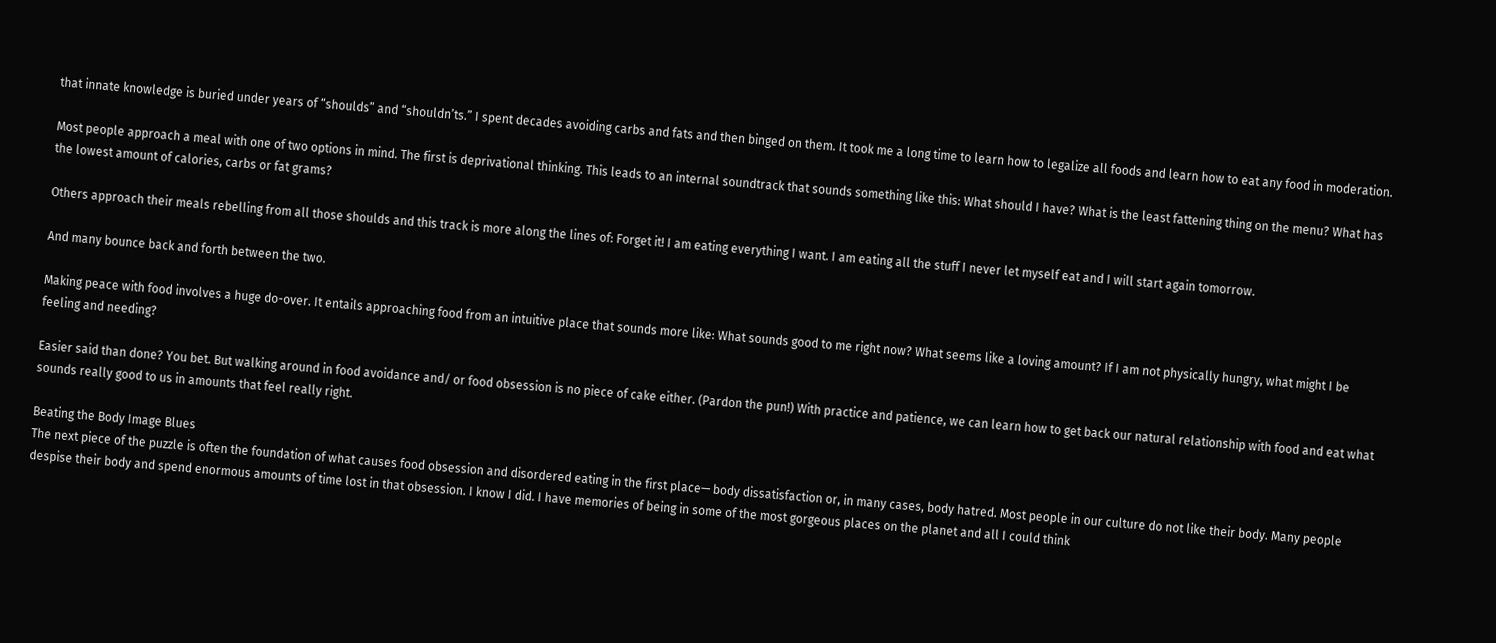that innate knowledge is buried under years of “shoulds” and “shouldn’ts.” I spent decades avoiding carbs and fats and then binged on them. It took me a long time to learn how to legalize all foods and learn how to eat any food in moderation.

Most people approach a meal with one of two options in mind. The first is deprivational thinking. This leads to an internal soundtrack that sounds something like this: What should I have? What is the least fattening thing on the menu? What has the lowest amount of calories, carbs or fat grams?

Others approach their meals rebelling from all those shoulds and this track is more along the lines of: Forget it! I am eating everything I want. I am eating all the stuff I never let myself eat and I will start again tomorrow.

And many bounce back and forth between the two.

Making peace with food involves a huge do-over. It entails approaching food from an intuitive place that sounds more like: What sounds good to me right now? What seems like a loving amount? If I am not physically hungry, what might I be feeling and needing?

Easier said than done? You bet. But walking around in food avoidance and/ or food obsession is no piece of cake either. (Pardon the pun!) With practice and patience, we can learn how to get back our natural relationship with food and eat what sounds really good to us in amounts that feel really right.

Beating the Body Image Blues
The next piece of the puzzle is often the foundation of what causes food obsession and disordered eating in the first place— body dissatisfaction or, in many cases, body hatred. Most people in our culture do not like their body. Many people despise their body and spend enormous amounts of time lost in that obsession. I know I did. I have memories of being in some of the most gorgeous places on the planet and all I could think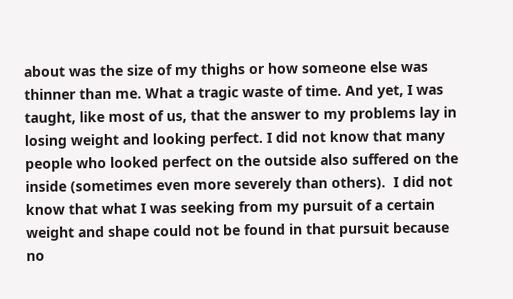about was the size of my thighs or how someone else was thinner than me. What a tragic waste of time. And yet, I was taught, like most of us, that the answer to my problems lay in losing weight and looking perfect. I did not know that many people who looked perfect on the outside also suffered on the inside (sometimes even more severely than others).  I did not know that what I was seeking from my pursuit of a certain weight and shape could not be found in that pursuit because no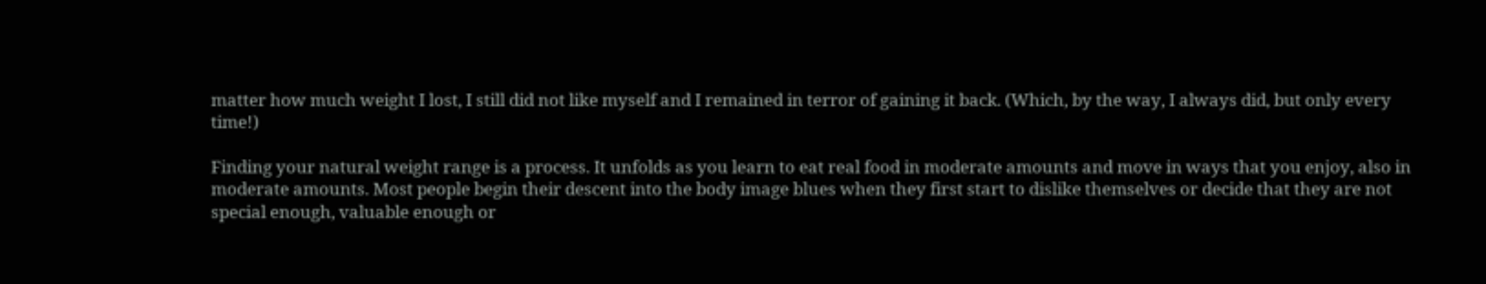matter how much weight I lost, I still did not like myself and I remained in terror of gaining it back. (Which, by the way, I always did, but only every time!)

Finding your natural weight range is a process. It unfolds as you learn to eat real food in moderate amounts and move in ways that you enjoy, also in moderate amounts. Most people begin their descent into the body image blues when they first start to dislike themselves or decide that they are not special enough, valuable enough or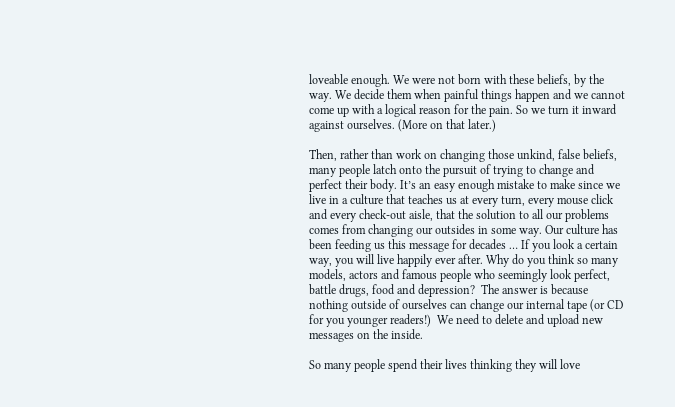loveable enough. We were not born with these beliefs, by the way. We decide them when painful things happen and we cannot come up with a logical reason for the pain. So we turn it inward against ourselves. (More on that later.)

Then, rather than work on changing those unkind, false beliefs, many people latch onto the pursuit of trying to change and perfect their body. It’s an easy enough mistake to make since we live in a culture that teaches us at every turn, every mouse click and every check-out aisle, that the solution to all our problems comes from changing our outsides in some way. Our culture has been feeding us this message for decades … If you look a certain way, you will live happily ever after. Why do you think so many models, actors and famous people who seemingly look perfect, battle drugs, food and depression?  The answer is because nothing outside of ourselves can change our internal tape (or CD for you younger readers!)  We need to delete and upload new messages on the inside.

So many people spend their lives thinking they will love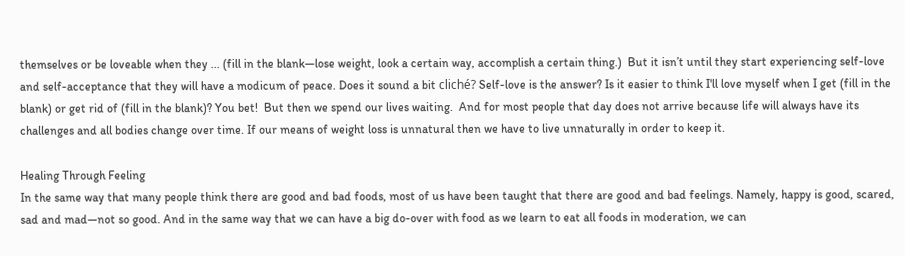themselves or be loveable when they ... (fill in the blank—lose weight, look a certain way, accomplish a certain thing.)  But it isn’t until they start experiencing self-love and self-acceptance that they will have a modicum of peace. Does it sound a bit cliché? Self-love is the answer? Is it easier to think I'll love myself when I get (fill in the blank) or get rid of (fill in the blank)? You bet!  But then we spend our lives waiting.  And for most people that day does not arrive because life will always have its challenges and all bodies change over time. If our means of weight loss is unnatural then we have to live unnaturally in order to keep it.

Healing Through Feeling
In the same way that many people think there are good and bad foods, most of us have been taught that there are good and bad feelings. Namely, happy is good, scared, sad and mad—not so good. And in the same way that we can have a big do-over with food as we learn to eat all foods in moderation, we can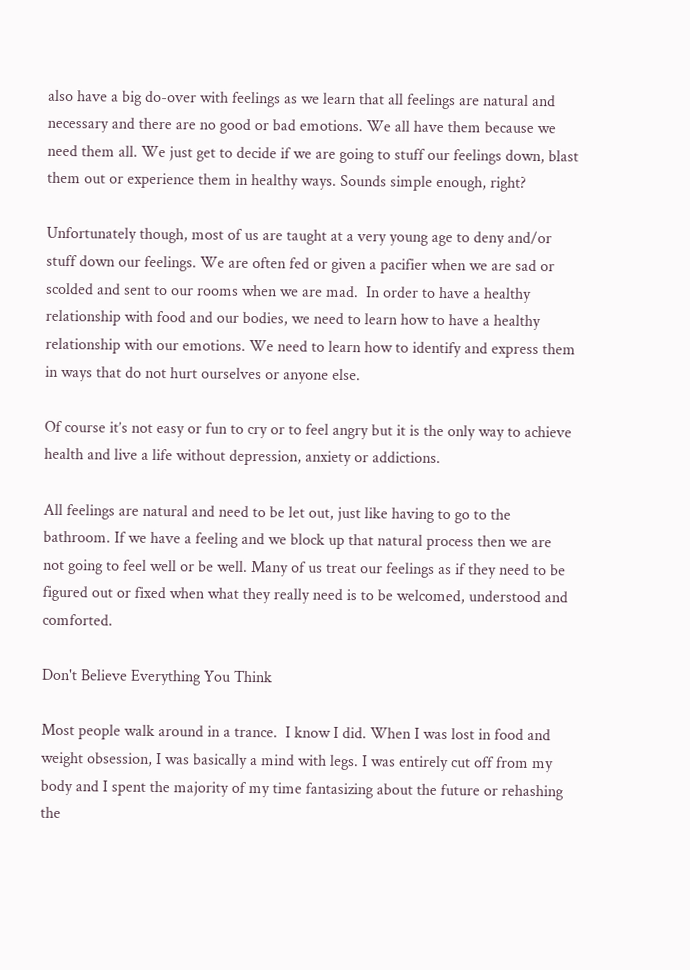also have a big do-over with feelings as we learn that all feelings are natural and necessary and there are no good or bad emotions. We all have them because we need them all. We just get to decide if we are going to stuff our feelings down, blast them out or experience them in healthy ways. Sounds simple enough, right?

Unfortunately though, most of us are taught at a very young age to deny and/or stuff down our feelings. We are often fed or given a pacifier when we are sad or scolded and sent to our rooms when we are mad.  In order to have a healthy relationship with food and our bodies, we need to learn how to have a healthy relationship with our emotions. We need to learn how to identify and express them in ways that do not hurt ourselves or anyone else.

Of course it’s not easy or fun to cry or to feel angry but it is the only way to achieve health and live a life without depression, anxiety or addictions.

All feelings are natural and need to be let out, just like having to go to the bathroom. If we have a feeling and we block up that natural process then we are not going to feel well or be well. Many of us treat our feelings as if they need to be figured out or fixed when what they really need is to be welcomed, understood and comforted.

Don't Believe Everything You Think

Most people walk around in a trance.  I know I did. When I was lost in food and weight obsession, I was basically a mind with legs. I was entirely cut off from my body and I spent the majority of my time fantasizing about the future or rehashing the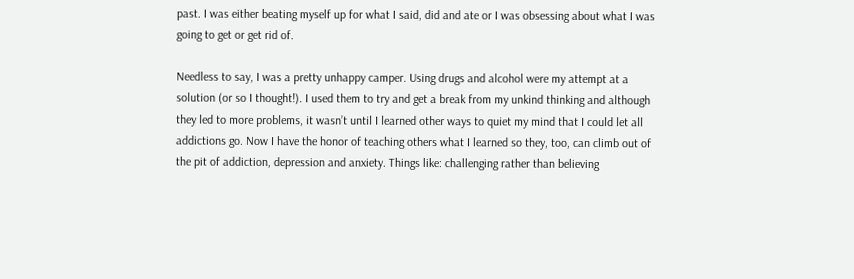past. I was either beating myself up for what I said, did and ate or I was obsessing about what I was going to get or get rid of.

Needless to say, I was a pretty unhappy camper. Using drugs and alcohol were my attempt at a solution (or so I thought!). I used them to try and get a break from my unkind thinking and although they led to more problems, it wasn’t until I learned other ways to quiet my mind that I could let all addictions go. Now I have the honor of teaching others what I learned so they, too, can climb out of the pit of addiction, depression and anxiety. Things like: challenging rather than believing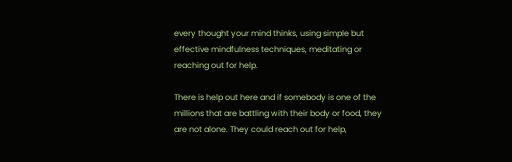every thought your mind thinks, using simple but effective mindfulness techniques, meditating or reaching out for help.

There is help out here and if somebody is one of the millions that are battling with their body or food, they are not alone. They could reach out for help,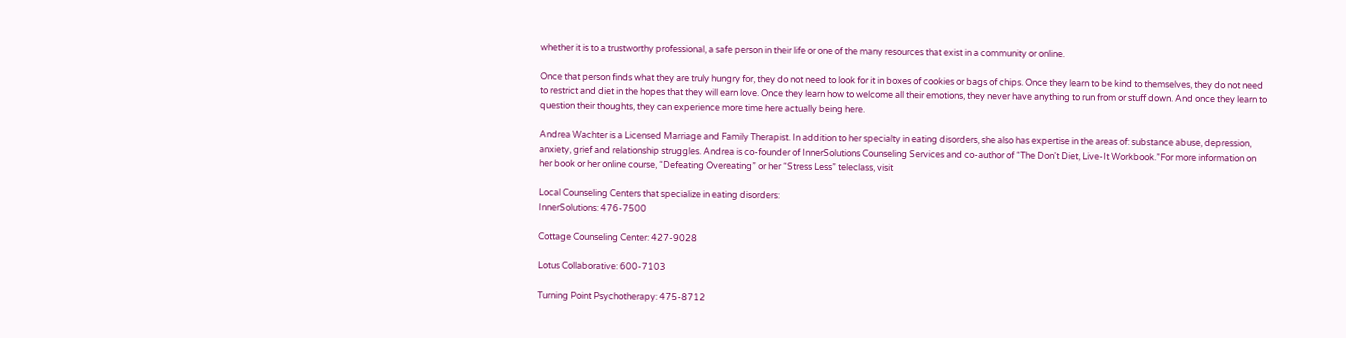whether it is to a trustworthy professional, a safe person in their life or one of the many resources that exist in a community or online.

Once that person finds what they are truly hungry for, they do not need to look for it in boxes of cookies or bags of chips. Once they learn to be kind to themselves, they do not need to restrict and diet in the hopes that they will earn love. Once they learn how to welcome all their emotions, they never have anything to run from or stuff down. And once they learn to question their thoughts, they can experience more time here actually being here.

Andrea Wachter is a Licensed Marriage and Family Therapist. In addition to her specialty in eating disorders, she also has expertise in the areas of: substance abuse, depression, anxiety, grief and relationship struggles. Andrea is co-founder of InnerSolutions Counseling Services and co-author of “The Don't Diet, Live-It Workbook.”For more information on her book or her online course, “Defeating Overeating” or her “Stress Less” teleclass, visit

Local Counseling Centers that specialize in eating disorders:
InnerSolutions: 476-7500

Cottage Counseling Center: 427-9028

Lotus Collaborative: 600-7103

Turning Point Psychotherapy: 475-8712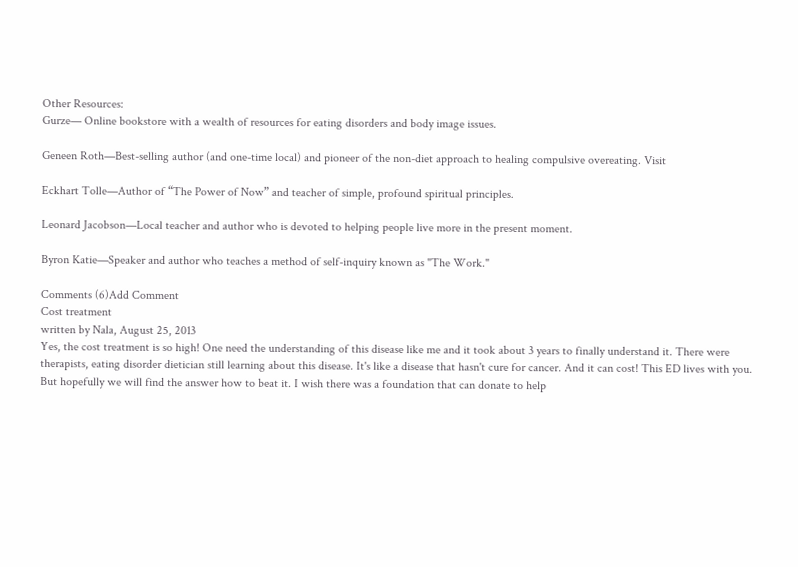Other Resources:
Gurze— Online bookstore with a wealth of resources for eating disorders and body image issues.

Geneen Roth—Best-selling author (and one-time local) and pioneer of the non-diet approach to healing compulsive overeating. Visit

Eckhart Tolle—Author of “The Power of Now” and teacher of simple, profound spiritual principles.

Leonard Jacobson—Local teacher and author who is devoted to helping people live more in the present moment.

Byron Katie—Speaker and author who teaches a method of self-inquiry known as "The Work."

Comments (6)Add Comment
Cost treatment
written by Nala, August 25, 2013
Yes, the cost treatment is so high! One need the understanding of this disease like me and it took about 3 years to finally understand it. There were therapists, eating disorder dietician still learning about this disease. It's like a disease that hasn't cure for cancer. And it can cost! This ED lives with you. But hopefully we will find the answer how to beat it. I wish there was a foundation that can donate to help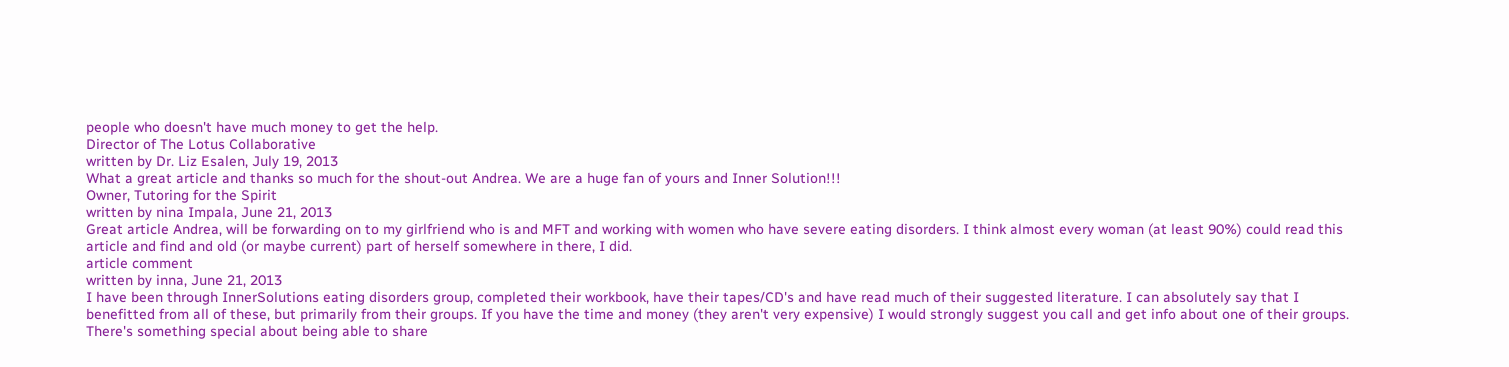people who doesn't have much money to get the help.
Director of The Lotus Collaborative
written by Dr. Liz Esalen, July 19, 2013
What a great article and thanks so much for the shout-out Andrea. We are a huge fan of yours and Inner Solution!!!
Owner, Tutoring for the Spirit
written by nina Impala, June 21, 2013
Great article Andrea, will be forwarding on to my girlfriend who is and MFT and working with women who have severe eating disorders. I think almost every woman (at least 90%) could read this article and find and old (or maybe current) part of herself somewhere in there, I did.
article comment
written by inna, June 21, 2013
I have been through InnerSolutions eating disorders group, completed their workbook, have their tapes/CD's and have read much of their suggested literature. I can absolutely say that I benefitted from all of these, but primarily from their groups. If you have the time and money (they aren't very expensive) I would strongly suggest you call and get info about one of their groups. There's something special about being able to share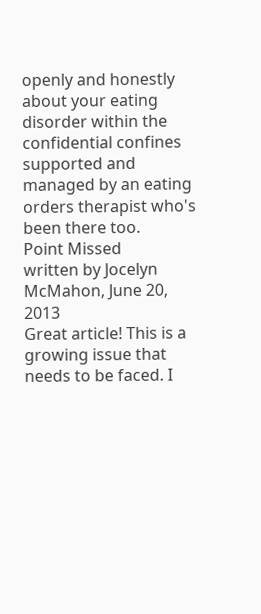openly and honestly about your eating disorder within the confidential confines supported and managed by an eating orders therapist who's been there too.
Point Missed
written by Jocelyn McMahon, June 20, 2013
Great article! This is a growing issue that needs to be faced. I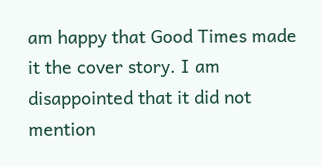am happy that Good Times made it the cover story. I am disappointed that it did not mention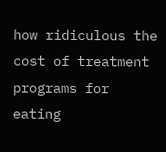how ridiculous the cost of treatment programs for eating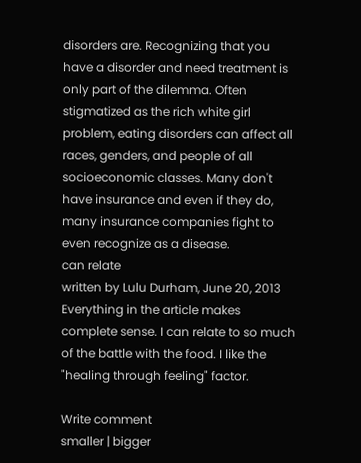disorders are. Recognizing that you have a disorder and need treatment is only part of the dilemma. Often stigmatized as the rich white girl problem, eating disorders can affect all races, genders, and people of all socioeconomic classes. Many don't have insurance and even if they do, many insurance companies fight to even recognize as a disease.
can relate
written by Lulu Durham, June 20, 2013
Everything in the article makes complete sense. I can relate to so much of the battle with the food. I like the "healing through feeling" factor.

Write comment
smaller | bigger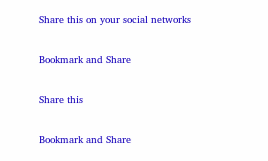Share this on your social networks

Bookmark and Share

Share this

Bookmark and Share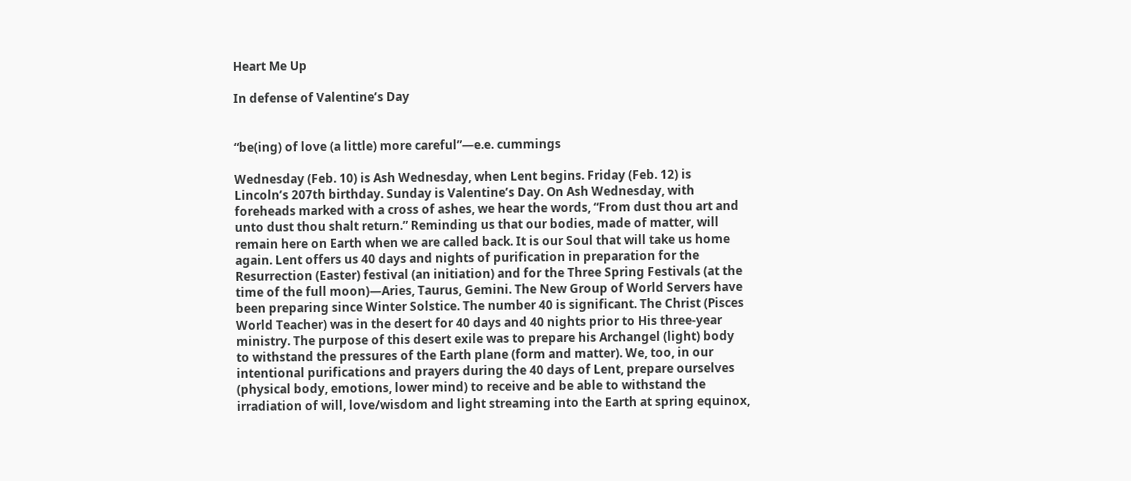Heart Me Up

In defense of Valentine’s Day


“be(ing) of love (a little) more careful”—e.e. cummings

Wednesday (Feb. 10) is Ash Wednesday, when Lent begins. Friday (Feb. 12) is Lincoln’s 207th birthday. Sunday is Valentine’s Day. On Ash Wednesday, with foreheads marked with a cross of ashes, we hear the words, “From dust thou art and unto dust thou shalt return.” Reminding us that our bodies, made of matter, will remain here on Earth when we are called back. It is our Soul that will take us home again. Lent offers us 40 days and nights of purification in preparation for the Resurrection (Easter) festival (an initiation) and for the Three Spring Festivals (at the time of the full moon)—Aries, Taurus, Gemini. The New Group of World Servers have been preparing since Winter Solstice. The number 40 is significant. The Christ (Pisces World Teacher) was in the desert for 40 days and 40 nights prior to His three-year ministry. The purpose of this desert exile was to prepare his Archangel (light) body to withstand the pressures of the Earth plane (form and matter). We, too, in our intentional purifications and prayers during the 40 days of Lent, prepare ourselves (physical body, emotions, lower mind) to receive and be able to withstand the irradiation of will, love/wisdom and light streaming into the Earth at spring equinox,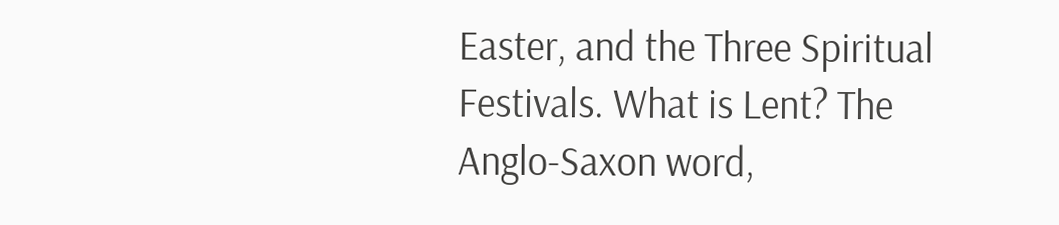Easter, and the Three Spiritual Festivals. What is Lent? The Anglo-Saxon word,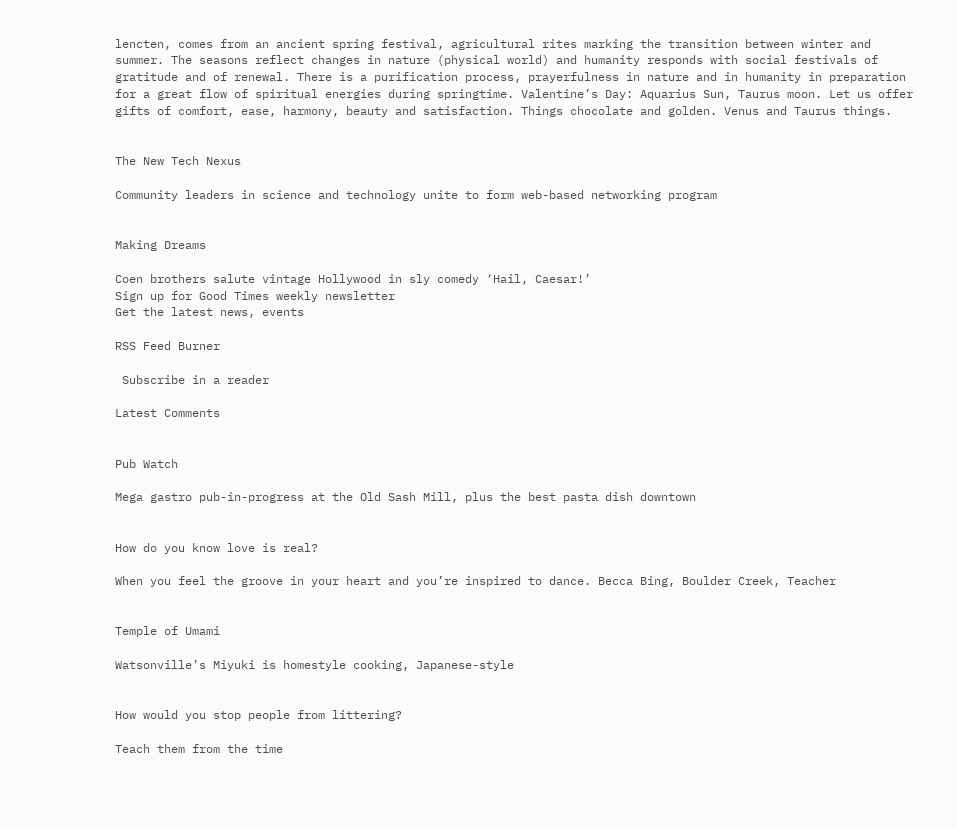lencten, comes from an ancient spring festival, agricultural rites marking the transition between winter and summer. The seasons reflect changes in nature (physical world) and humanity responds with social festivals of gratitude and of renewal. There is a purification process, prayerfulness in nature and in humanity in preparation for a great flow of spiritual energies during springtime. Valentine’s Day: Aquarius Sun, Taurus moon. Let us offer gifts of comfort, ease, harmony, beauty and satisfaction. Things chocolate and golden. Venus and Taurus things.


The New Tech Nexus

Community leaders in science and technology unite to form web-based networking program


Making Dreams

Coen brothers salute vintage Hollywood in sly comedy ‘Hail, Caesar!’
Sign up for Good Times weekly newsletter
Get the latest news, events

RSS Feed Burner

 Subscribe in a reader

Latest Comments


Pub Watch

Mega gastro pub-in-progress at the Old Sash Mill, plus the best pasta dish downtown


How do you know love is real?

When you feel the groove in your heart and you’re inspired to dance. Becca Bing, Boulder Creek, Teacher


Temple of Umami

Watsonville’s Miyuki is homestyle cooking, Japanese-style


How would you stop people from littering?

Teach them from the time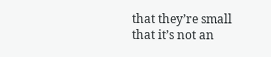that they’re small that it’s not an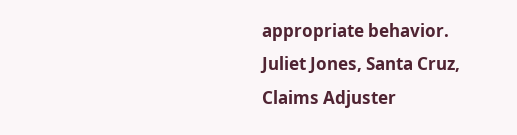appropriate behavior. Juliet Jones, Santa Cruz, Claims Adjuster